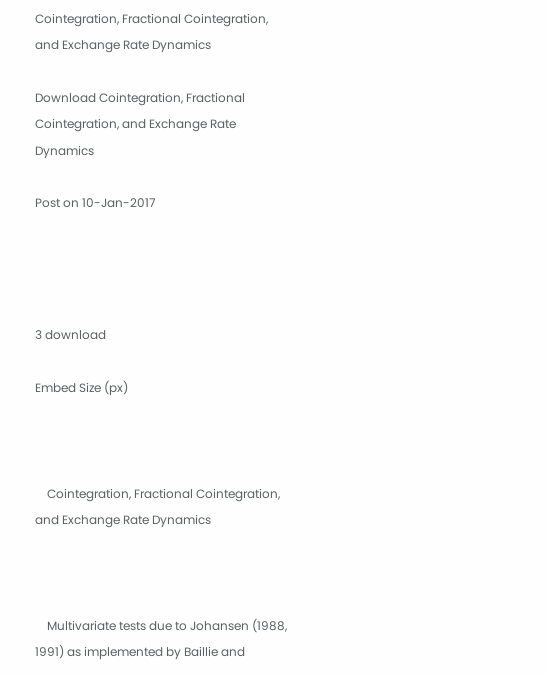Cointegration, Fractional Cointegration, and Exchange Rate Dynamics

Download Cointegration, Fractional Cointegration, and Exchange Rate Dynamics

Post on 10-Jan-2017




3 download

Embed Size (px)



    Cointegration, Fractional Cointegration, and Exchange Rate Dynamics



    Multivariate tests due to Johansen (1988, 1991) as implemented by Baillie and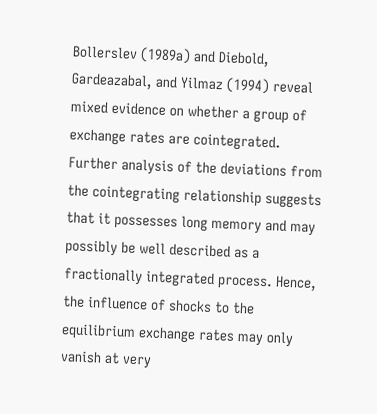Bollerslev (1989a) and Diebold, Gardeazabal, and Yilmaz (1994) reveal mixed evidence on whether a group of exchange rates are cointegrated. Further analysis of the deviations from the cointegrating relationship suggests that it possesses long memory and may possibly be well described as a fractionally integrated process. Hence, the influence of shocks to the equilibrium exchange rates may only vanish at very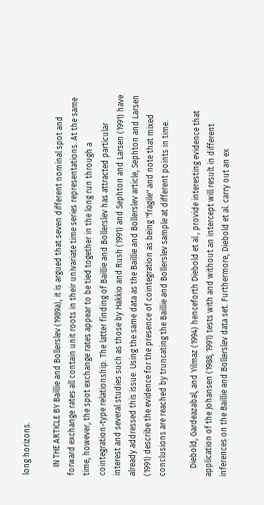long horizons.

    IN THE ARTICLE BY Baillie and Bollerslev (1989a), it is argued that seven different nominal spot and forward exchange rates all contain unit roots in their univariate time series representations. At the same time, however, the spot exchange rates appear to be tied together in the long run through a cointegration-type relationship. The latter finding of Baillie and Bollerslev has attracted particular interest and several studies such as those by Hakkio and Rush (1991) and Sephton and Larsen (1991) have already addressed this issue. Using the same data as the Baillie and Bollerslev article, Sephton and Larsen (1991) describe the evidence for the presence of cointegration as being "fragile" and note that mixed conclusions are reached by truncating the Baillie and Bollerslev sample at different points in time.

    Diebold, Gardeazabal, and Yilmaz (1994) henceforth Diebold et al., provide interesting evidence that application of the Johansen (1988, 1991) tests with and without an intercept will result in different inferences on the Baillie and Bollerslev data set. Furthermore, Diebold et al. carry out an ex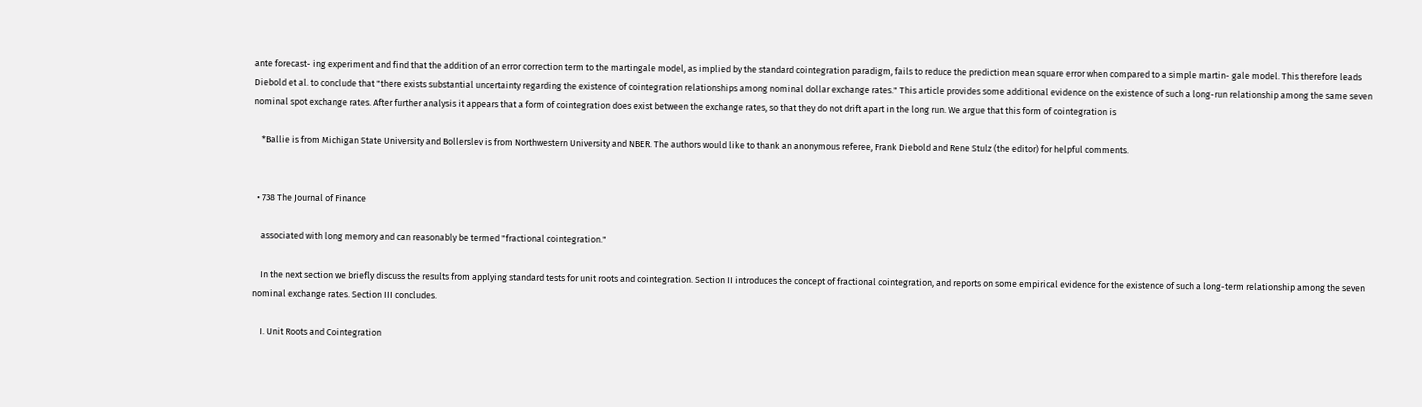ante forecast- ing experiment and find that the addition of an error correction term to the martingale model, as implied by the standard cointegration paradigm, fails to reduce the prediction mean square error when compared to a simple martin- gale model. This therefore leads Diebold et al. to conclude that "there exists substantial uncertainty regarding the existence of cointegration relationships among nominal dollar exchange rates." This article provides some additional evidence on the existence of such a long-run relationship among the same seven nominal spot exchange rates. After further analysis it appears that a form of cointegration does exist between the exchange rates, so that they do not drift apart in the long run. We argue that this form of cointegration is

    *Ballie is from Michigan State University and Bollerslev is from Northwestern University and NBER. The authors would like to thank an anonymous referee, Frank Diebold and Rene Stulz (the editor) for helpful comments.


  • 738 The Journal of Finance

    associated with long memory and can reasonably be termed "fractional cointegration."

    In the next section we briefly discuss the results from applying standard tests for unit roots and cointegration. Section II introduces the concept of fractional cointegration, and reports on some empirical evidence for the existence of such a long-term relationship among the seven nominal exchange rates. Section III concludes.

    I. Unit Roots and Cointegration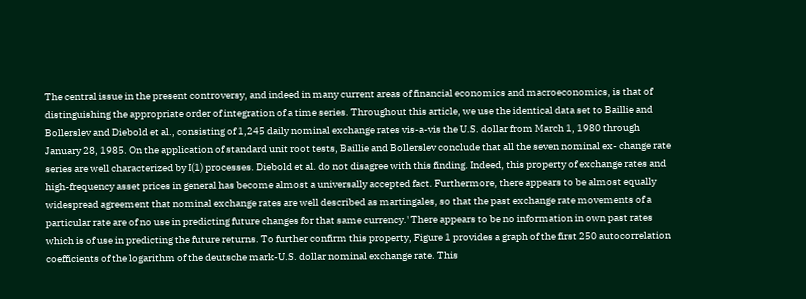The central issue in the present controversy, and indeed in many current areas of financial economics and macroeconomics, is that of distinguishing the appropriate order of integration of a time series. Throughout this article, we use the identical data set to Baillie and Bollerslev and Diebold et al., consisting of 1,245 daily nominal exchange rates vis-a-vis the U.S. dollar from March 1, 1980 through January 28, 1985. On the application of standard unit root tests, Baillie and Bollerslev conclude that all the seven nominal ex- change rate series are well characterized by I(1) processes. Diebold et al. do not disagree with this finding. Indeed, this property of exchange rates and high-frequency asset prices in general has become almost a universally accepted fact. Furthermore, there appears to be almost equally widespread agreement that nominal exchange rates are well described as martingales, so that the past exchange rate movements of a particular rate are of no use in predicting future changes for that same currency.' There appears to be no information in own past rates which is of use in predicting the future returns. To further confirm this property, Figure 1 provides a graph of the first 250 autocorrelation coefficients of the logarithm of the deutsche mark-U.S. dollar nominal exchange rate. This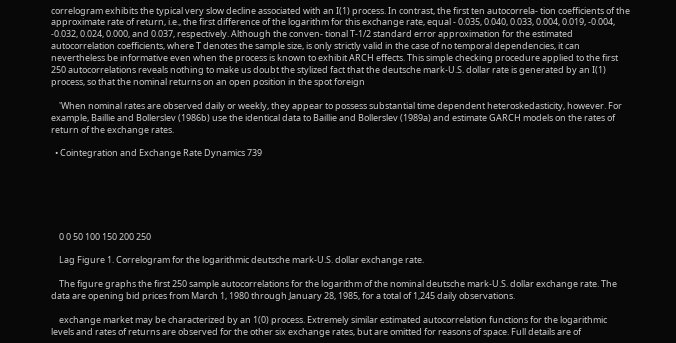correlogram exhibits the typical very slow decline associated with an I(1) process. In contrast, the first ten autocorrela- tion coefficients of the approximate rate of return, i.e., the first difference of the logarithm for this exchange rate, equal - 0.035, 0.040, 0.033, 0.004, 0.019, -0.004, -0.032, 0.024, 0.000, and 0.037, respectively. Although the conven- tional T-1/2 standard error approximation for the estimated autocorrelation coefficients, where T denotes the sample size, is only strictly valid in the case of no temporal dependencies, it can nevertheless be informative even when the process is known to exhibit ARCH effects. This simple checking procedure applied to the first 250 autocorrelations reveals nothing to make us doubt the stylized fact that the deutsche mark-U.S. dollar rate is generated by an I(1) process, so that the nominal returns on an open position in the spot foreign

    'When nominal rates are observed daily or weekly, they appear to possess substantial time dependent heteroskedasticity, however. For example, Baillie and Bollerslev (1986b) use the identical data to Baillie and Bollerslev (1989a) and estimate GARCH models on the rates of return of the exchange rates.

  • Cointegration and Exchange Rate Dynamics 739






    0 0 50 100 150 200 250

    Lag Figure 1. Correlogram for the logarithmic deutsche mark-U.S. dollar exchange rate.

    The figure graphs the first 250 sample autocorrelations for the logarithm of the nominal deutsche mark-U.S. dollar exchange rate. The data are opening bid prices from March 1, 1980 through January 28, 1985, for a total of 1,245 daily observations.

    exchange market may be characterized by an 1(0) process. Extremely similar estimated autocorrelation functions for the logarithmic levels and rates of returns are observed for the other six exchange rates, but are omitted for reasons of space. Full details are of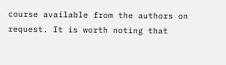course available from the authors on request. It is worth noting that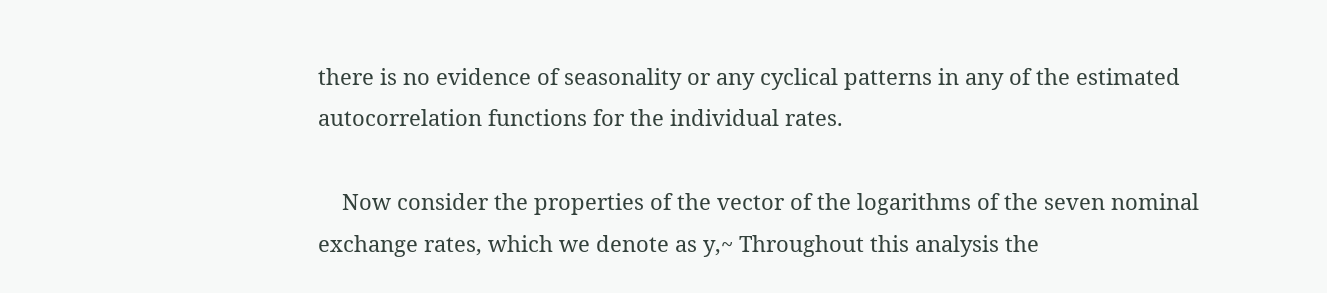there is no evidence of seasonality or any cyclical patterns in any of the estimated autocorrelation functions for the individual rates.

    Now consider the properties of the vector of the logarithms of the seven nominal exchange rates, which we denote as y,~ Throughout this analysis the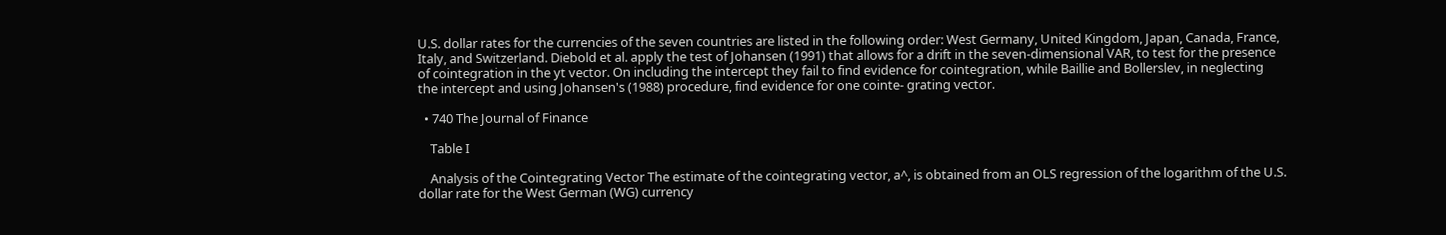U.S. dollar rates for the currencies of the seven countries are listed in the following order: West Germany, United Kingdom, Japan, Canada, France, Italy, and Switzerland. Diebold et al. apply the test of Johansen (1991) that allows for a drift in the seven-dimensional VAR, to test for the presence of cointegration in the yt vector. On including the intercept they fail to find evidence for cointegration, while Baillie and Bollerslev, in neglecting the intercept and using Johansen's (1988) procedure, find evidence for one cointe- grating vector.

  • 740 The Journal of Finance

    Table I

    Analysis of the Cointegrating Vector The estimate of the cointegrating vector, a^, is obtained from an OLS regression of the logarithm of the U.S. dollar rate for the West German (WG) currency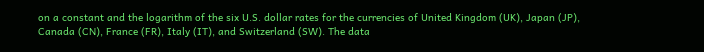on a constant and the logarithm of the six U.S. dollar rates for the currencies of United Kingdom (UK), Japan (JP), Canada (CN), France (FR), Italy (IT), and Switzerland (SW). The data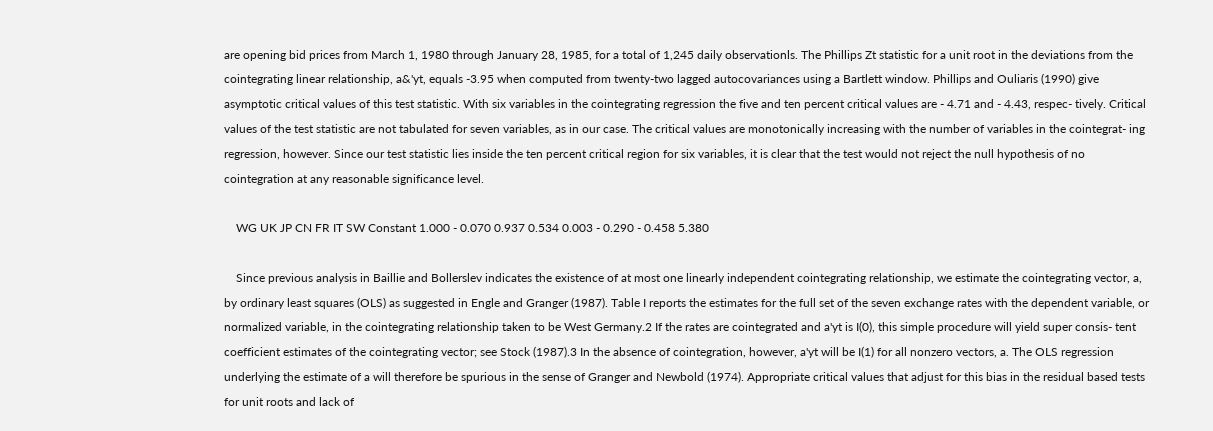are opening bid prices from March 1, 1980 through January 28, 1985, for a total of 1,245 daily observationls. The Phillips Zt statistic for a unit root in the deviations from the cointegrating linear relationship, a&'yt, equals -3.95 when computed from twenty-two lagged autocovariances using a Bartlett window. Phillips and Ouliaris (1990) give asymptotic critical values of this test statistic. With six variables in the cointegrating regression the five and ten percent critical values are - 4.71 and - 4.43, respec- tively. Critical values of the test statistic are not tabulated for seven variables, as in our case. The critical values are monotonically increasing with the number of variables in the cointegrat- ing regression, however. Since our test statistic lies inside the ten percent critical region for six variables, it is clear that the test would not reject the null hypothesis of no cointegration at any reasonable significance level.

    WG UK JP CN FR IT SW Constant 1.000 - 0.070 0.937 0.534 0.003 - 0.290 - 0.458 5.380

    Since previous analysis in Baillie and Bollerslev indicates the existence of at most one linearly independent cointegrating relationship, we estimate the cointegrating vector, a, by ordinary least squares (OLS) as suggested in Engle and Granger (1987). Table I reports the estimates for the full set of the seven exchange rates with the dependent variable, or normalized variable, in the cointegrating relationship taken to be West Germany.2 If the rates are cointegrated and a'yt is I(0), this simple procedure will yield super consis- tent coefficient estimates of the cointegrating vector; see Stock (1987).3 In the absence of cointegration, however, a'yt will be I(1) for all nonzero vectors, a. The OLS regression underlying the estimate of a will therefore be spurious in the sense of Granger and Newbold (1974). Appropriate critical values that adjust for this bias in the residual based tests for unit roots and lack of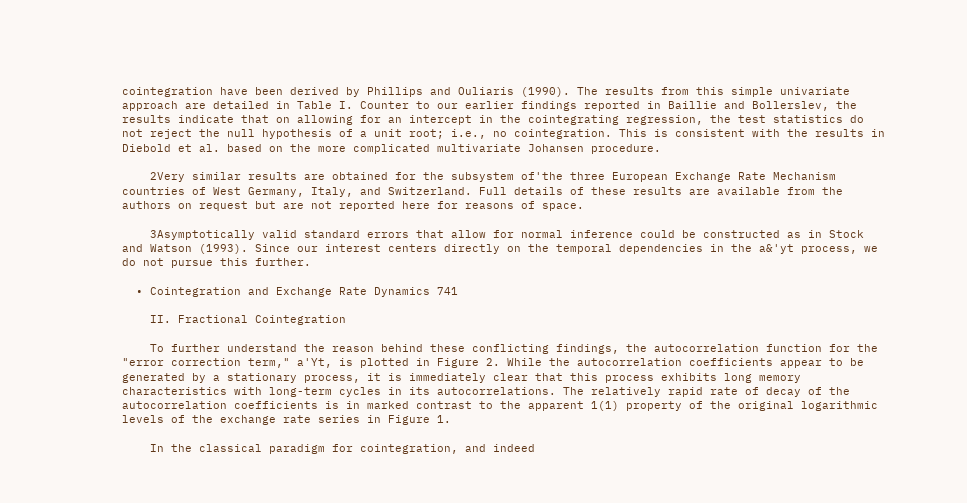cointegration have been derived by Phillips and Ouliaris (1990). The results from this simple univariate approach are detailed in Table I. Counter to our earlier findings reported in Baillie and Bollerslev, the results indicate that on allowing for an intercept in the cointegrating regression, the test statistics do not reject the null hypothesis of a unit root; i.e., no cointegration. This is consistent with the results in Diebold et al. based on the more complicated multivariate Johansen procedure.

    2Very similar results are obtained for the subsystem of'the three European Exchange Rate Mechanism countries of West Germany, Italy, and Switzerland. Full details of these results are available from the authors on request but are not reported here for reasons of space.

    3Asymptotically valid standard errors that allow for normal inference could be constructed as in Stock and Watson (1993). Since our interest centers directly on the temporal dependencies in the a&'yt process, we do not pursue this further.

  • Cointegration and Exchange Rate Dynamics 741

    II. Fractional Cointegration

    To further understand the reason behind these conflicting findings, the autocorrelation function for the "error correction term," a'Yt, is plotted in Figure 2. While the autocorrelation coefficients appear to be generated by a stationary process, it is immediately clear that this process exhibits long memory characteristics with long-term cycles in its autocorrelations. The relatively rapid rate of decay of the autocorrelation coefficients is in marked contrast to the apparent 1(1) property of the original logarithmic levels of the exchange rate series in Figure 1.

    In the classical paradigm for cointegration, and indeed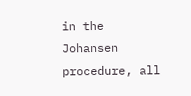in the Johansen procedure, all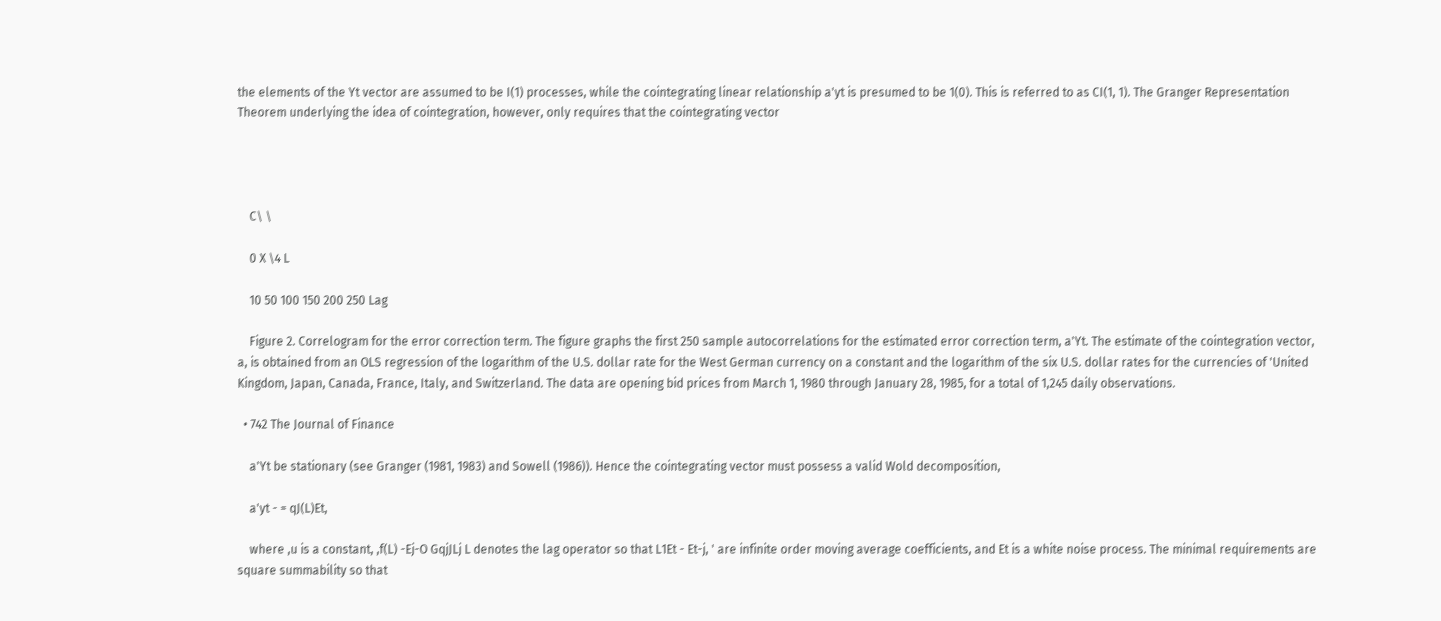the elements of the Yt vector are assumed to be I(1) processes, while the cointegrating linear relationship a'yt is presumed to be 1(0). This is referred to as CI(1, 1). The Granger Representation Theorem underlying the idea of cointegration, however, only requires that the cointegrating vector




    C\ \

    0 X \4 L

    10 50 100 150 200 250 Lag

    Figure 2. Correlogram for the error correction term. The figure graphs the first 250 sample autocorrelations for the estimated error correction term, a'Yt. The estimate of the cointegration vector, a, is obtained from an OLS regression of the logarithm of the U.S. dollar rate for the West German currency on a constant and the logarithm of the six U.S. dollar rates for the currencies of 'United Kingdom, Japan, Canada, France, Italy, and Switzerland. The data are opening bid prices from March 1, 1980 through January 28, 1985, for a total of 1,245 daily observations.

  • 742 The Journal of Finance

    a'Yt be stationary (see Granger (1981, 1983) and Sowell (1986)). Hence the cointegrating vector must possess a valid Wold decomposition,

    a'yt - = qJ(L)Et,

    where ,u is a constant, ,f(L) -Ej-O GqjJLj L denotes the lag operator so that L1Et - Et-j, ' are infinite order moving average coefficients, and Et is a white noise process. The minimal requirements are square summability so that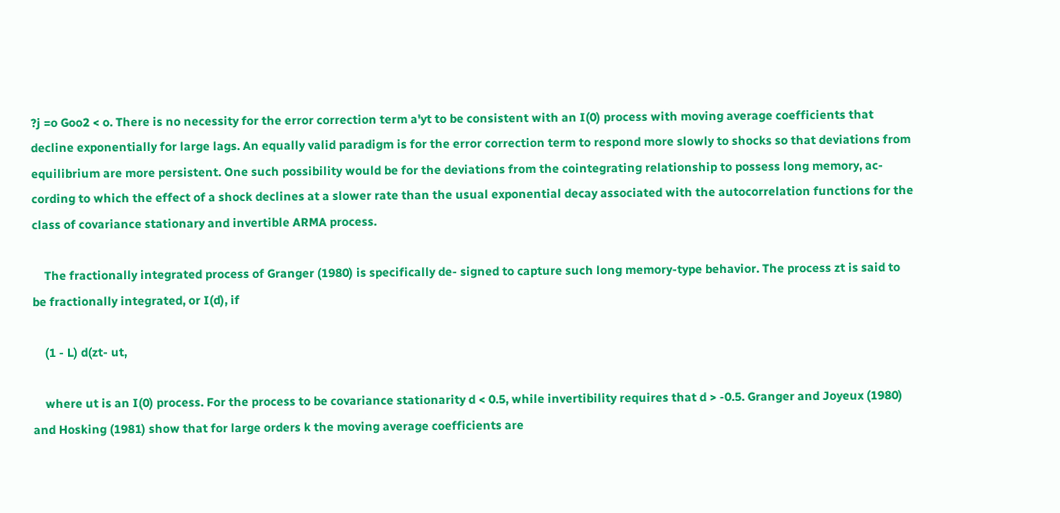?j =o Goo2 < o. There is no necessity for the error correction term a'yt to be consistent with an I(0) process with moving average coefficients that decline exponentially for large lags. An equally valid paradigm is for the error correction term to respond more slowly to shocks so that deviations from equilibrium are more persistent. One such possibility would be for the deviations from the cointegrating relationship to possess long memory, ac- cording to which the effect of a shock declines at a slower rate than the usual exponential decay associated with the autocorrelation functions for the class of covariance stationary and invertible ARMA process.

    The fractionally integrated process of Granger (1980) is specifically de- signed to capture such long memory-type behavior. The process zt is said to be fractionally integrated, or I(d), if

    (1 - L) d(zt- ut,

    where ut is an I(0) process. For the process to be covariance stationarity d < 0.5, while invertibility requires that d > -0.5. Granger and Joyeux (1980) and Hosking (1981) show that for large orders k the moving average coefficients are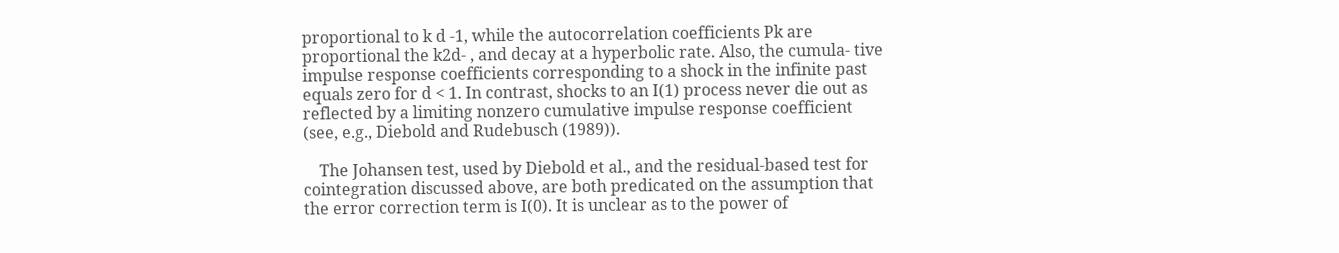proportional to k d -1, while the autocorrelation coefficients Pk are proportional the k2d- , and decay at a hyperbolic rate. Also, the cumula- tive impulse response coefficients corresponding to a shock in the infinite past equals zero for d < 1. In contrast, shocks to an I(1) process never die out as reflected by a limiting nonzero cumulative impulse response coefficient (see, e.g., Diebold and Rudebusch (1989)).

    The Johansen test, used by Diebold et al., and the residual-based test for cointegration discussed above, are both predicated on the assumption that the error correction term is I(0). It is unclear as to the power of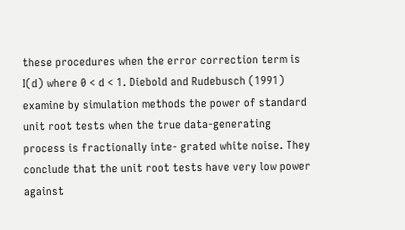these procedures when the error correction term is I(d) where 0 < d < 1. Diebold and Rudebusch (1991) examine by simulation methods the power of standard unit root tests when the true data-generating process is fractionally inte- grated white noise. They conclude that the unit root tests have very low power against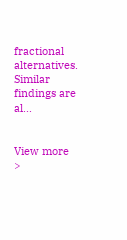fractional alternatives. Similar findings are al...


View more >